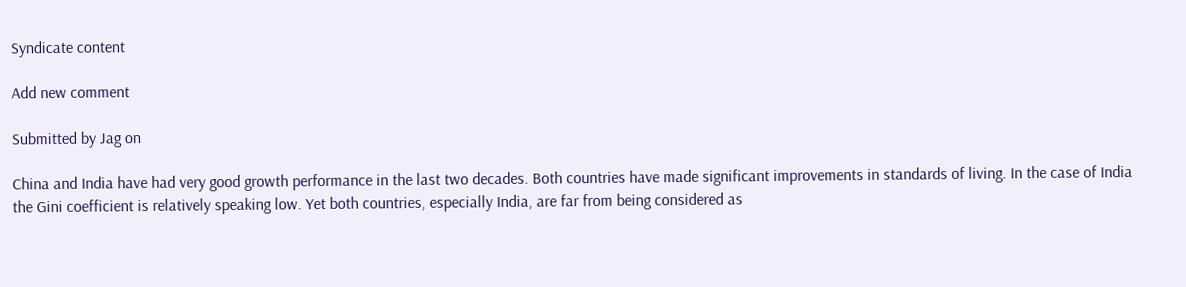Syndicate content

Add new comment

Submitted by Jag on

China and India have had very good growth performance in the last two decades. Both countries have made significant improvements in standards of living. In the case of India the Gini coefficient is relatively speaking low. Yet both countries, especially India, are far from being considered as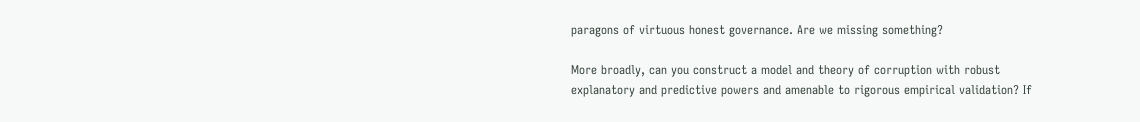paragons of virtuous honest governance. Are we missing something?

More broadly, can you construct a model and theory of corruption with robust explanatory and predictive powers and amenable to rigorous empirical validation? If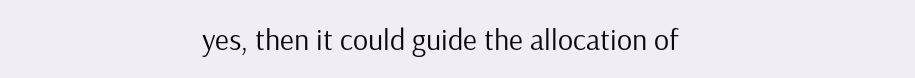yes, then it could guide the allocation of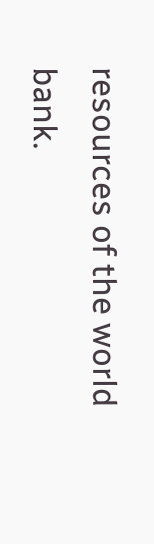resources of the world bank.